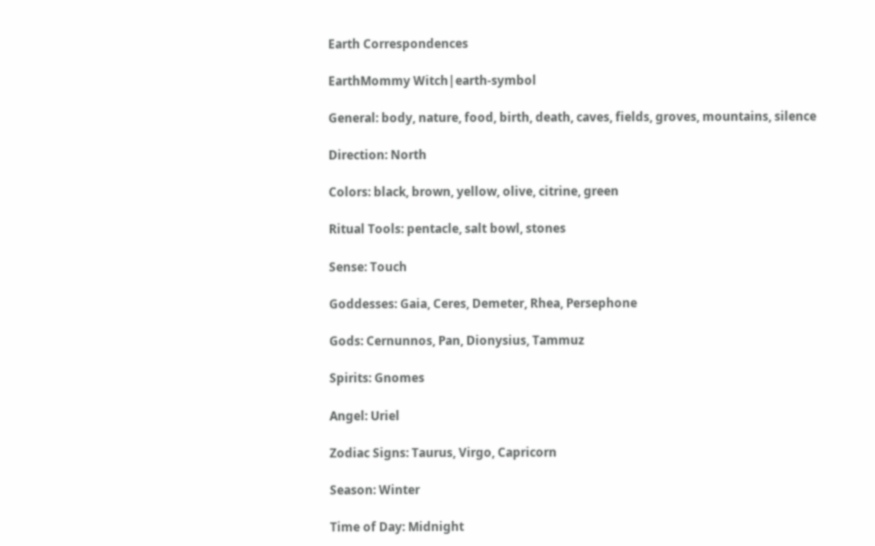Earth Correspondences

EarthMommy Witch|earth-symbol

General: body, nature, food, birth, death, caves, fields, groves, mountains, silence

Direction: North

Colors: black, brown, yellow, olive, citrine, green

Ritual Tools: pentacle, salt bowl, stones

Sense: Touch

Goddesses: Gaia, Ceres, Demeter, Rhea, Persephone

Gods: Cernunnos, Pan, Dionysius, Tammuz

Spirits: Gnomes

Angel: Uriel

Zodiac Signs: Taurus, Virgo, Capricorn

Season: Winter

Time of Day: Midnight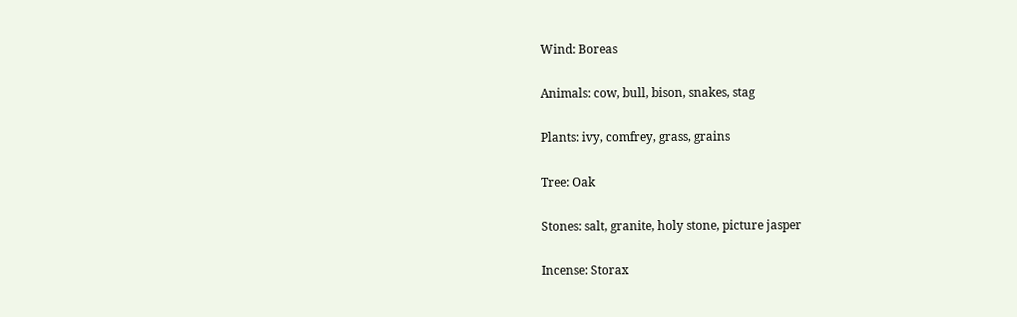Wind: Boreas

Animals: cow, bull, bison, snakes, stag

Plants: ivy, comfrey, grass, grains

Tree: Oak

Stones: salt, granite, holy stone, picture jasper

Incense: Storax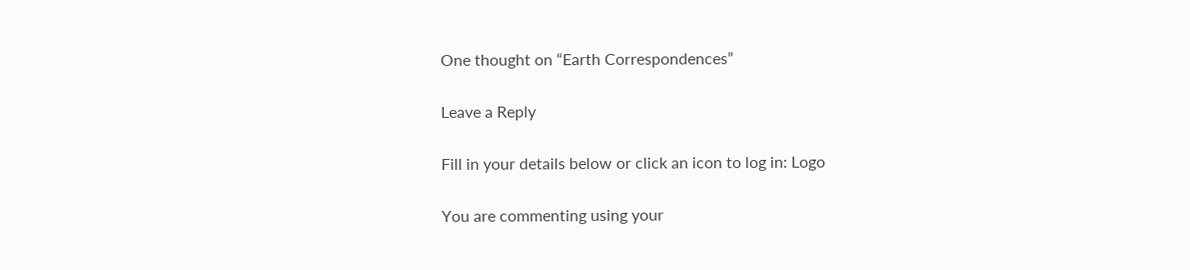One thought on “Earth Correspondences”

Leave a Reply

Fill in your details below or click an icon to log in: Logo

You are commenting using your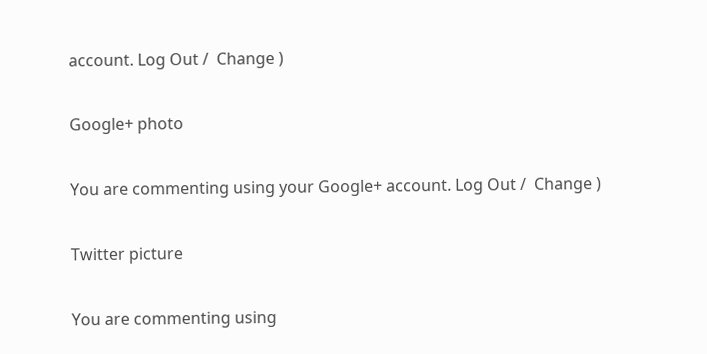account. Log Out /  Change )

Google+ photo

You are commenting using your Google+ account. Log Out /  Change )

Twitter picture

You are commenting using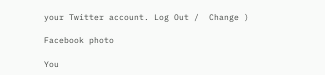your Twitter account. Log Out /  Change )

Facebook photo

You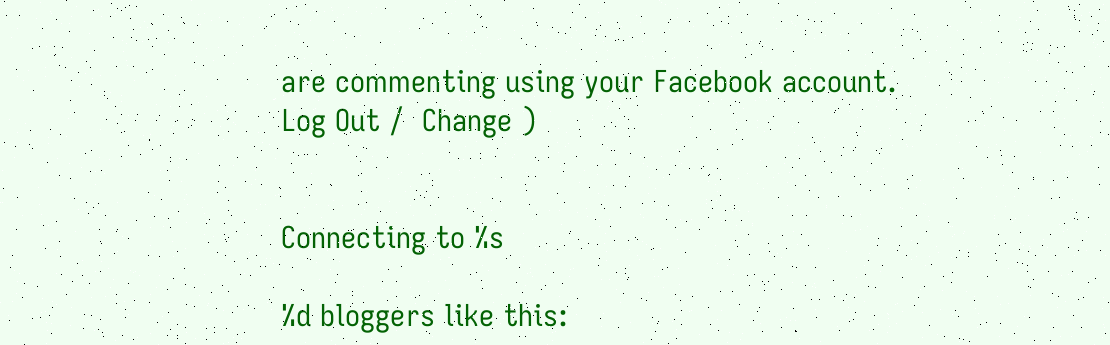are commenting using your Facebook account. Log Out /  Change )


Connecting to %s

%d bloggers like this: